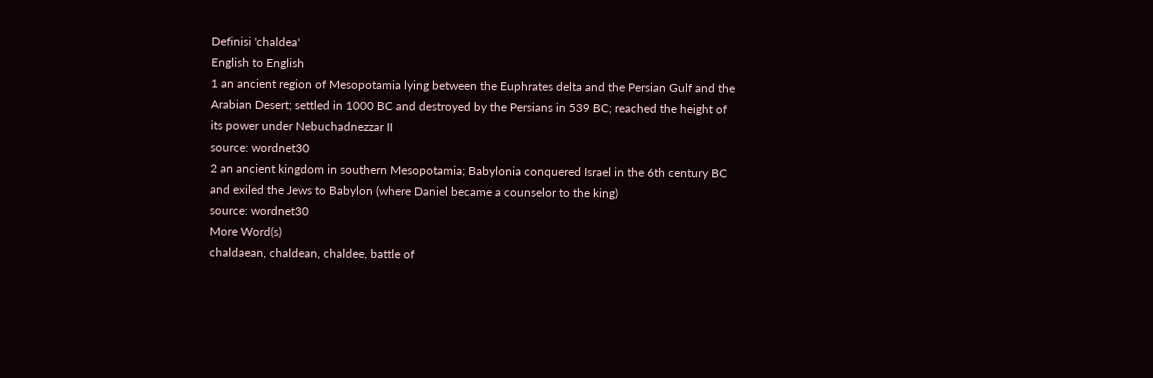Definisi 'chaldea'
English to English
1 an ancient region of Mesopotamia lying between the Euphrates delta and the Persian Gulf and the Arabian Desert; settled in 1000 BC and destroyed by the Persians in 539 BC; reached the height of its power under Nebuchadnezzar II
source: wordnet30
2 an ancient kingdom in southern Mesopotamia; Babylonia conquered Israel in the 6th century BC and exiled the Jews to Babylon (where Daniel became a counselor to the king)
source: wordnet30
More Word(s)
chaldaean, chaldean, chaldee, battle of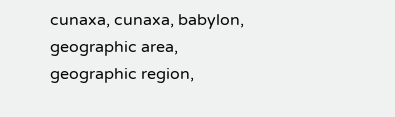cunaxa, cunaxa, babylon, geographic area, geographic region,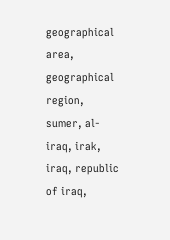geographical area, geographical region, sumer, al-iraq, irak, iraq, republic of iraq,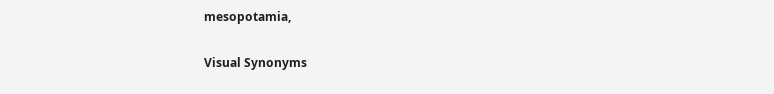mesopotamia,

Visual Synonyms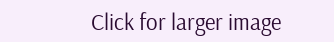Click for larger image